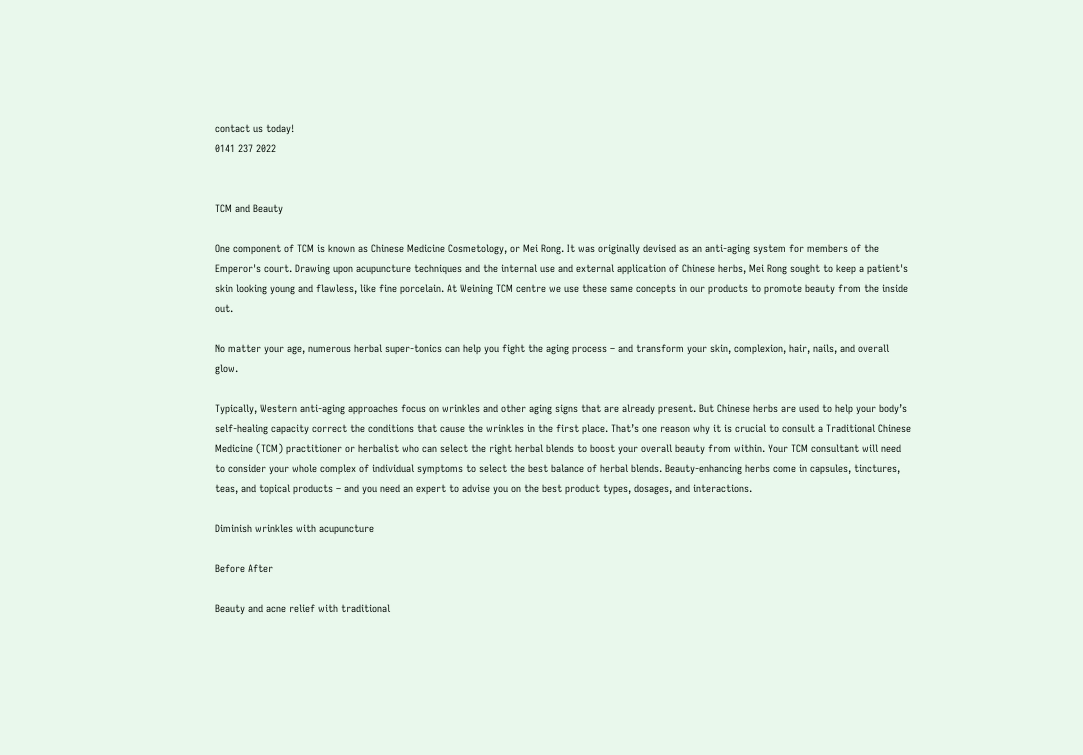contact us today!
0141 237 2022


TCM and Beauty

One component of TCM is known as Chinese Medicine Cosmetology, or Mei Rong. It was originally devised as an anti-aging system for members of the Emperor's court. Drawing upon acupuncture techniques and the internal use and external application of Chinese herbs, Mei Rong sought to keep a patient's skin looking young and flawless, like fine porcelain. At Weining TCM centre we use these same concepts in our products to promote beauty from the inside out.

No matter your age, numerous herbal super-tonics can help you fight the aging process – and transform your skin, complexion, hair, nails, and overall glow.

Typically, Western anti-aging approaches focus on wrinkles and other aging signs that are already present. But Chinese herbs are used to help your body’s self-healing capacity correct the conditions that cause the wrinkles in the first place. That’s one reason why it is crucial to consult a Traditional Chinese Medicine (TCM) practitioner or herbalist who can select the right herbal blends to boost your overall beauty from within. Your TCM consultant will need to consider your whole complex of individual symptoms to select the best balance of herbal blends. Beauty-enhancing herbs come in capsules, tinctures, teas, and topical products – and you need an expert to advise you on the best product types, dosages, and interactions.

Diminish wrinkles with acupuncture

Before After

Beauty and acne relief with traditional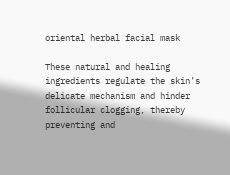oriental herbal facial mask

These natural and healing ingredients regulate the skin’s delicate mechanism and hinder follicular clogging, thereby preventing and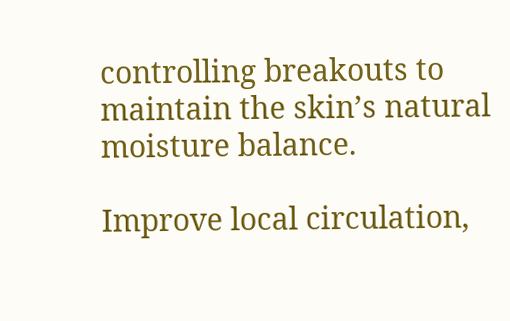controlling breakouts to maintain the skin’s natural moisture balance.

Improve local circulation,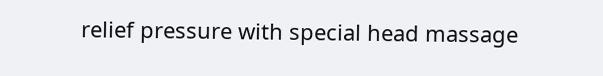relief pressure with special head massage